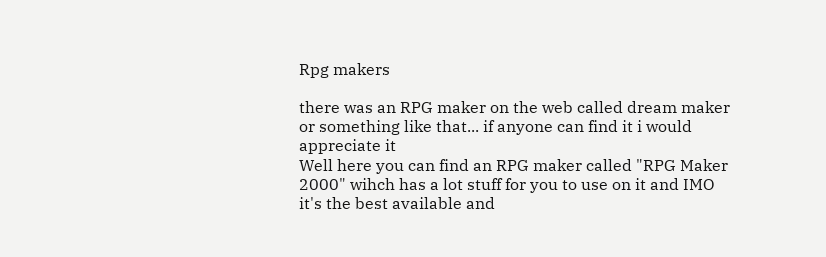Rpg makers

there was an RPG maker on the web called dream maker or something like that... if anyone can find it i would appreciate it
Well here you can find an RPG maker called "RPG Maker 2000" wihch has a lot stuff for you to use on it and IMO it's the best available and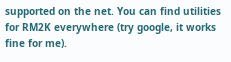supported on the net. You can find utilities for RM2K everywhere (try google, it works fine for me).